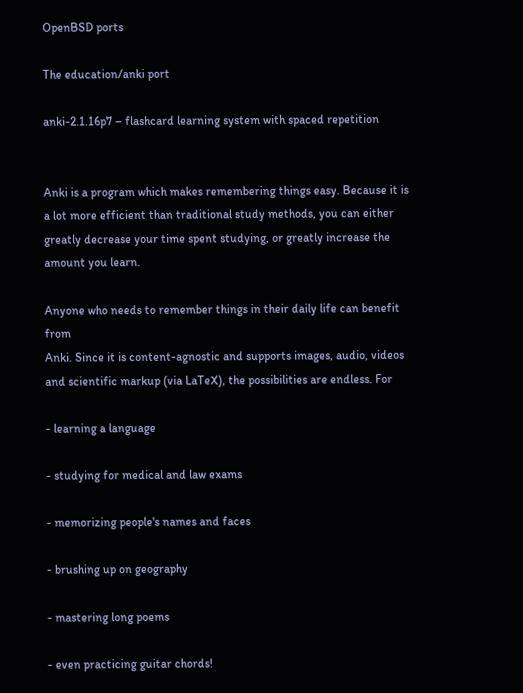OpenBSD ports

The education/anki port

anki-2.1.16p7 – flashcard learning system with spaced repetition


Anki is a program which makes remembering things easy. Because it is
a lot more efficient than traditional study methods, you can either
greatly decrease your time spent studying, or greatly increase the
amount you learn.

Anyone who needs to remember things in their daily life can benefit from
Anki. Since it is content-agnostic and supports images, audio, videos
and scientific markup (via LaTeX), the possibilities are endless. For

- learning a language

- studying for medical and law exams

- memorizing people's names and faces

- brushing up on geography

- mastering long poems

- even practicing guitar chords!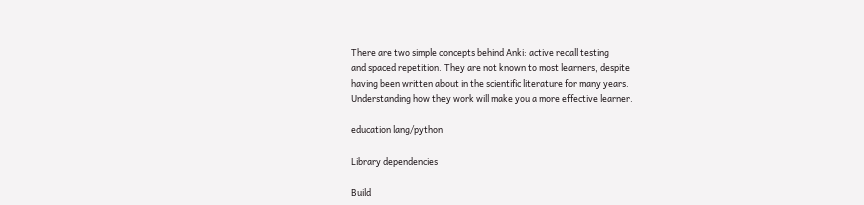There are two simple concepts behind Anki: active recall testing
and spaced repetition. They are not known to most learners, despite
having been written about in the scientific literature for many years.
Understanding how they work will make you a more effective learner.

education lang/python

Library dependencies

Build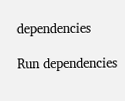dependencies

Run dependencies